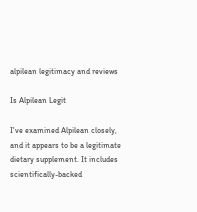alpilean legitimacy and reviews

Is Alpilean Legit

I've examined Alpilean closely, and it appears to be a legitimate dietary supplement. It includes scientifically-backed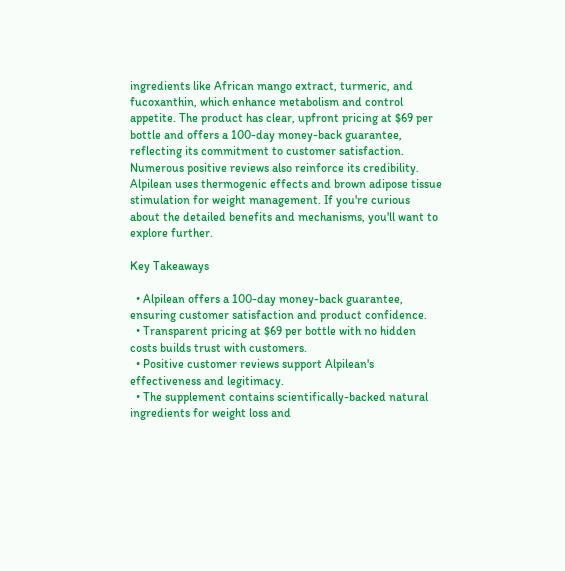ingredients like African mango extract, turmeric, and fucoxanthin, which enhance metabolism and control appetite. The product has clear, upfront pricing at $69 per bottle and offers a 100-day money-back guarantee, reflecting its commitment to customer satisfaction. Numerous positive reviews also reinforce its credibility. Alpilean uses thermogenic effects and brown adipose tissue stimulation for weight management. If you're curious about the detailed benefits and mechanisms, you'll want to explore further.

Key Takeaways

  • Alpilean offers a 100-day money-back guarantee, ensuring customer satisfaction and product confidence.
  • Transparent pricing at $69 per bottle with no hidden costs builds trust with customers.
  • Positive customer reviews support Alpilean's effectiveness and legitimacy.
  • The supplement contains scientifically-backed natural ingredients for weight loss and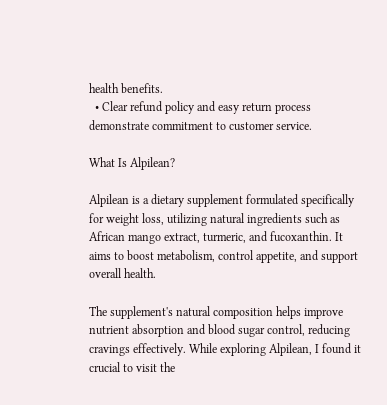health benefits.
  • Clear refund policy and easy return process demonstrate commitment to customer service.

What Is Alpilean?

Alpilean is a dietary supplement formulated specifically for weight loss, utilizing natural ingredients such as African mango extract, turmeric, and fucoxanthin. It aims to boost metabolism, control appetite, and support overall health.

The supplement's natural composition helps improve nutrient absorption and blood sugar control, reducing cravings effectively. While exploring Alpilean, I found it crucial to visit the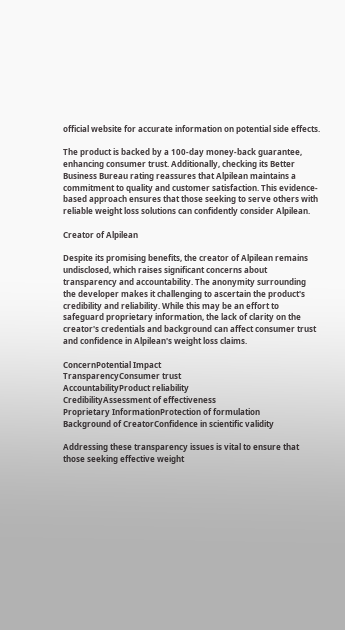official website for accurate information on potential side effects.

The product is backed by a 100-day money-back guarantee, enhancing consumer trust. Additionally, checking its Better Business Bureau rating reassures that Alpilean maintains a commitment to quality and customer satisfaction. This evidence-based approach ensures that those seeking to serve others with reliable weight loss solutions can confidently consider Alpilean.

Creator of Alpilean

Despite its promising benefits, the creator of Alpilean remains undisclosed, which raises significant concerns about transparency and accountability. The anonymity surrounding the developer makes it challenging to ascertain the product's credibility and reliability. While this may be an effort to safeguard proprietary information, the lack of clarity on the creator's credentials and background can affect consumer trust and confidence in Alpilean's weight loss claims.

ConcernPotential Impact
TransparencyConsumer trust
AccountabilityProduct reliability
CredibilityAssessment of effectiveness
Proprietary InformationProtection of formulation
Background of CreatorConfidence in scientific validity

Addressing these transparency issues is vital to ensure that those seeking effective weight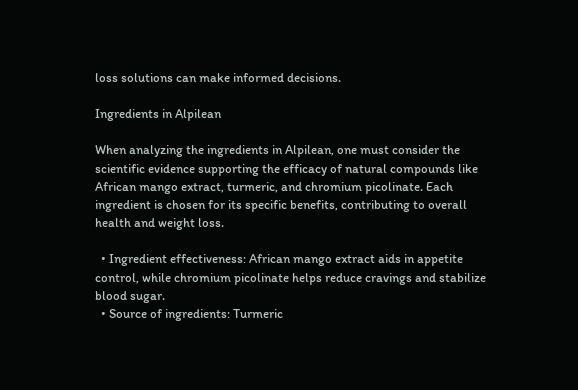loss solutions can make informed decisions.

Ingredients in Alpilean

When analyzing the ingredients in Alpilean, one must consider the scientific evidence supporting the efficacy of natural compounds like African mango extract, turmeric, and chromium picolinate. Each ingredient is chosen for its specific benefits, contributing to overall health and weight loss.

  • Ingredient effectiveness: African mango extract aids in appetite control, while chromium picolinate helps reduce cravings and stabilize blood sugar.
  • Source of ingredients: Turmeric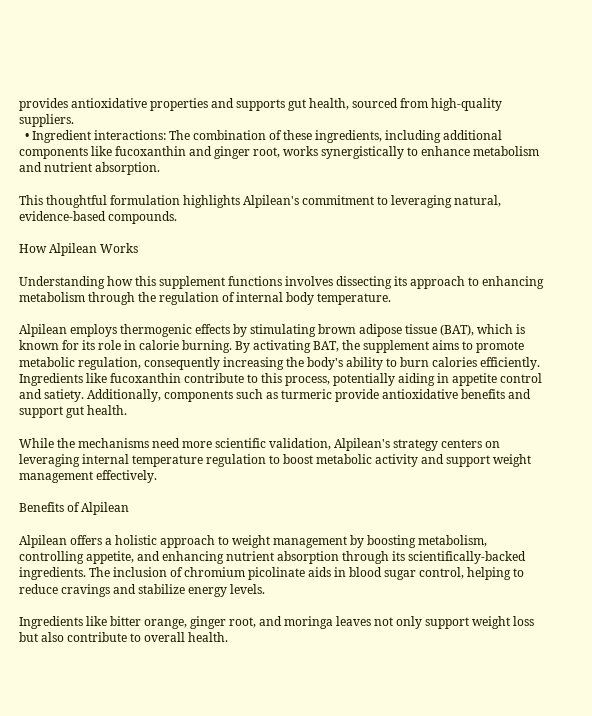provides antioxidative properties and supports gut health, sourced from high-quality suppliers.
  • Ingredient interactions: The combination of these ingredients, including additional components like fucoxanthin and ginger root, works synergistically to enhance metabolism and nutrient absorption.

This thoughtful formulation highlights Alpilean's commitment to leveraging natural, evidence-based compounds.

How Alpilean Works

Understanding how this supplement functions involves dissecting its approach to enhancing metabolism through the regulation of internal body temperature.

Alpilean employs thermogenic effects by stimulating brown adipose tissue (BAT), which is known for its role in calorie burning. By activating BAT, the supplement aims to promote metabolic regulation, consequently increasing the body's ability to burn calories efficiently. Ingredients like fucoxanthin contribute to this process, potentially aiding in appetite control and satiety. Additionally, components such as turmeric provide antioxidative benefits and support gut health.

While the mechanisms need more scientific validation, Alpilean's strategy centers on leveraging internal temperature regulation to boost metabolic activity and support weight management effectively.

Benefits of Alpilean

Alpilean offers a holistic approach to weight management by boosting metabolism, controlling appetite, and enhancing nutrient absorption through its scientifically-backed ingredients. The inclusion of chromium picolinate aids in blood sugar control, helping to reduce cravings and stabilize energy levels.

Ingredients like bitter orange, ginger root, and moringa leaves not only support weight loss but also contribute to overall health.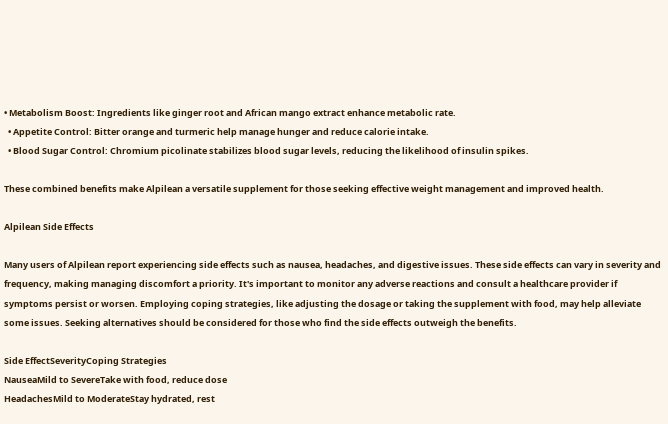• Metabolism Boost: Ingredients like ginger root and African mango extract enhance metabolic rate.
  • Appetite Control: Bitter orange and turmeric help manage hunger and reduce calorie intake.
  • Blood Sugar Control: Chromium picolinate stabilizes blood sugar levels, reducing the likelihood of insulin spikes.

These combined benefits make Alpilean a versatile supplement for those seeking effective weight management and improved health.

Alpilean Side Effects

Many users of Alpilean report experiencing side effects such as nausea, headaches, and digestive issues. These side effects can vary in severity and frequency, making managing discomfort a priority. It's important to monitor any adverse reactions and consult a healthcare provider if symptoms persist or worsen. Employing coping strategies, like adjusting the dosage or taking the supplement with food, may help alleviate some issues. Seeking alternatives should be considered for those who find the side effects outweigh the benefits.

Side EffectSeverityCoping Strategies
NauseaMild to SevereTake with food, reduce dose
HeadachesMild to ModerateStay hydrated, rest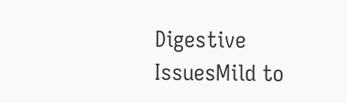Digestive IssuesMild to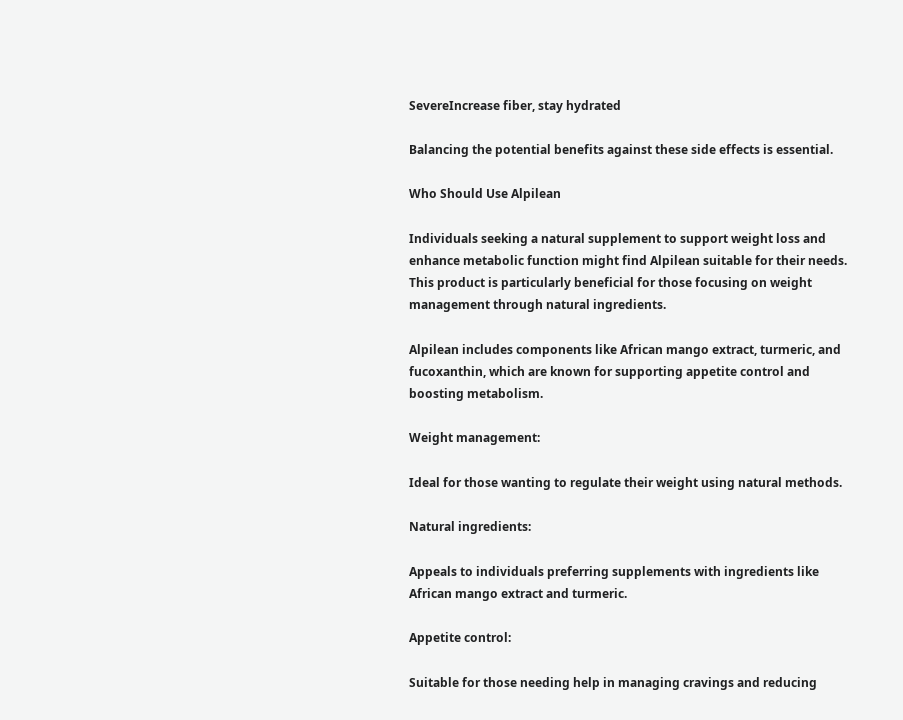SevereIncrease fiber, stay hydrated

Balancing the potential benefits against these side effects is essential.

Who Should Use Alpilean

Individuals seeking a natural supplement to support weight loss and enhance metabolic function might find Alpilean suitable for their needs. This product is particularly beneficial for those focusing on weight management through natural ingredients.

Alpilean includes components like African mango extract, turmeric, and fucoxanthin, which are known for supporting appetite control and boosting metabolism.

Weight management:

Ideal for those wanting to regulate their weight using natural methods.

Natural ingredients:

Appeals to individuals preferring supplements with ingredients like African mango extract and turmeric.

Appetite control:

Suitable for those needing help in managing cravings and reducing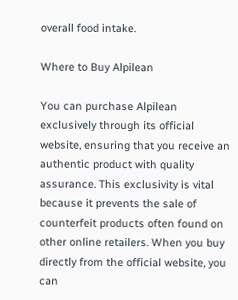overall food intake.

Where to Buy Alpilean

You can purchase Alpilean exclusively through its official website, ensuring that you receive an authentic product with quality assurance. This exclusivity is vital because it prevents the sale of counterfeit products often found on other online retailers. When you buy directly from the official website, you can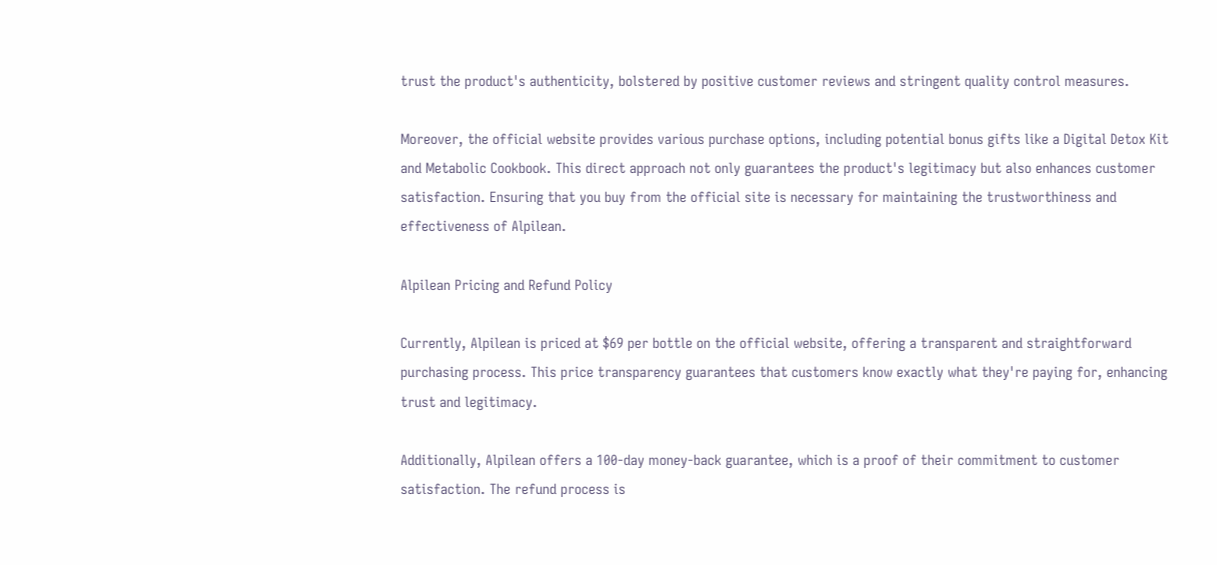trust the product's authenticity, bolstered by positive customer reviews and stringent quality control measures.

Moreover, the official website provides various purchase options, including potential bonus gifts like a Digital Detox Kit and Metabolic Cookbook. This direct approach not only guarantees the product's legitimacy but also enhances customer satisfaction. Ensuring that you buy from the official site is necessary for maintaining the trustworthiness and effectiveness of Alpilean.

Alpilean Pricing and Refund Policy

Currently, Alpilean is priced at $69 per bottle on the official website, offering a transparent and straightforward purchasing process. This price transparency guarantees that customers know exactly what they're paying for, enhancing trust and legitimacy.

Additionally, Alpilean offers a 100-day money-back guarantee, which is a proof of their commitment to customer satisfaction. The refund process is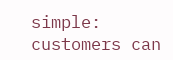simple: customers can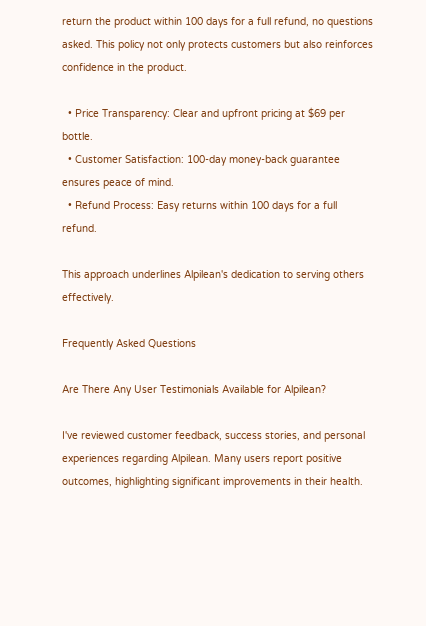return the product within 100 days for a full refund, no questions asked. This policy not only protects customers but also reinforces confidence in the product.

  • Price Transparency: Clear and upfront pricing at $69 per bottle.
  • Customer Satisfaction: 100-day money-back guarantee ensures peace of mind.
  • Refund Process: Easy returns within 100 days for a full refund.

This approach underlines Alpilean's dedication to serving others effectively.

Frequently Asked Questions

Are There Any User Testimonials Available for Alpilean?

I've reviewed customer feedback, success stories, and personal experiences regarding Alpilean. Many users report positive outcomes, highlighting significant improvements in their health.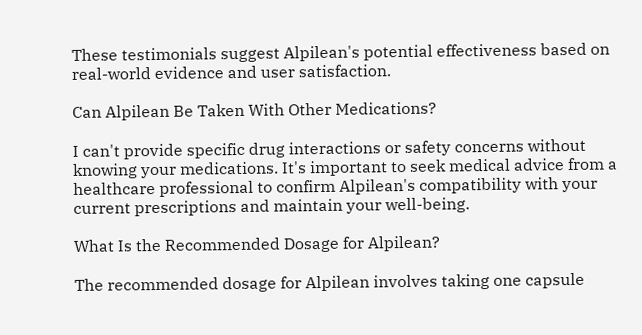These testimonials suggest Alpilean's potential effectiveness based on real-world evidence and user satisfaction.

Can Alpilean Be Taken With Other Medications?

I can't provide specific drug interactions or safety concerns without knowing your medications. It's important to seek medical advice from a healthcare professional to confirm Alpilean's compatibility with your current prescriptions and maintain your well-being.

What Is the Recommended Dosage for Alpilean?

The recommended dosage for Alpilean involves taking one capsule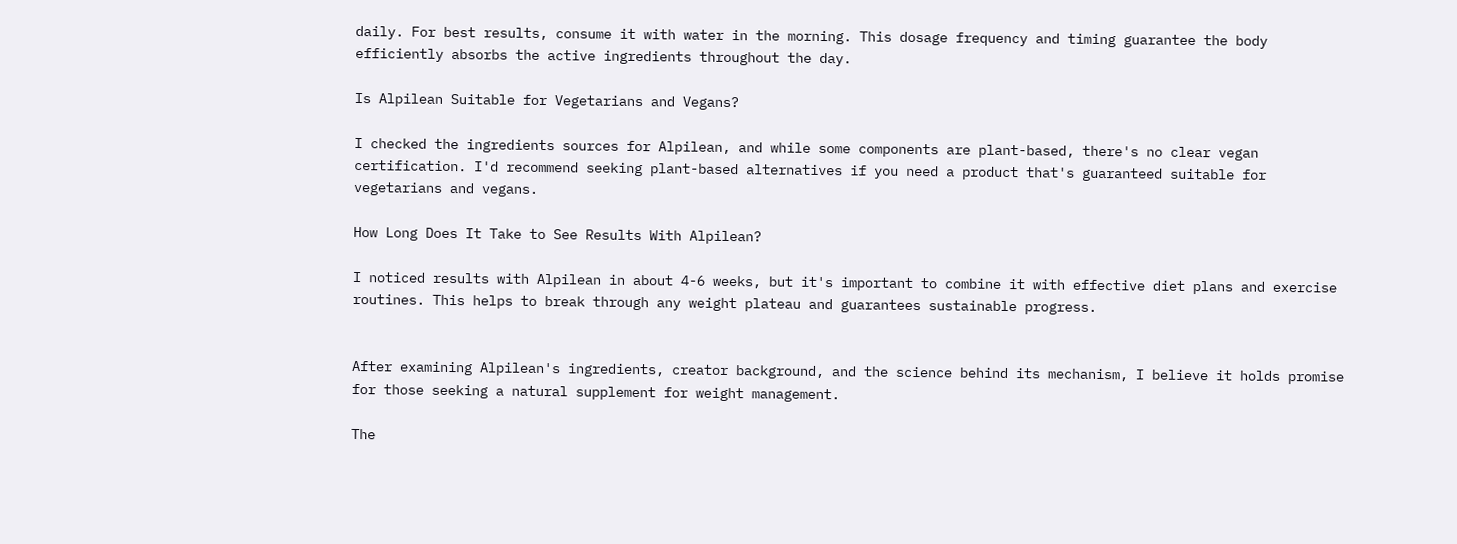daily. For best results, consume it with water in the morning. This dosage frequency and timing guarantee the body efficiently absorbs the active ingredients throughout the day.

Is Alpilean Suitable for Vegetarians and Vegans?

I checked the ingredients sources for Alpilean, and while some components are plant-based, there's no clear vegan certification. I'd recommend seeking plant-based alternatives if you need a product that's guaranteed suitable for vegetarians and vegans.

How Long Does It Take to See Results With Alpilean?

I noticed results with Alpilean in about 4-6 weeks, but it's important to combine it with effective diet plans and exercise routines. This helps to break through any weight plateau and guarantees sustainable progress.


After examining Alpilean's ingredients, creator background, and the science behind its mechanism, I believe it holds promise for those seeking a natural supplement for weight management.

The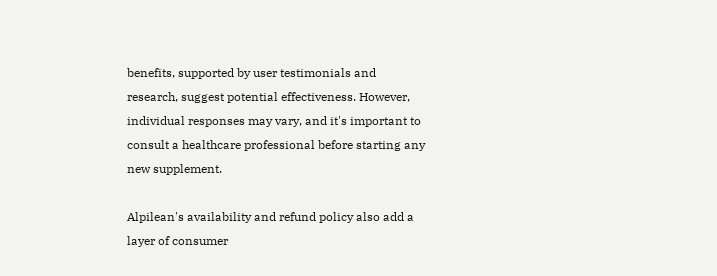benefits, supported by user testimonials and research, suggest potential effectiveness. However, individual responses may vary, and it's important to consult a healthcare professional before starting any new supplement.

Alpilean's availability and refund policy also add a layer of consumer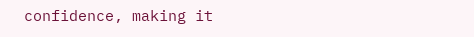confidence, making it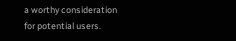a worthy consideration for potential users.